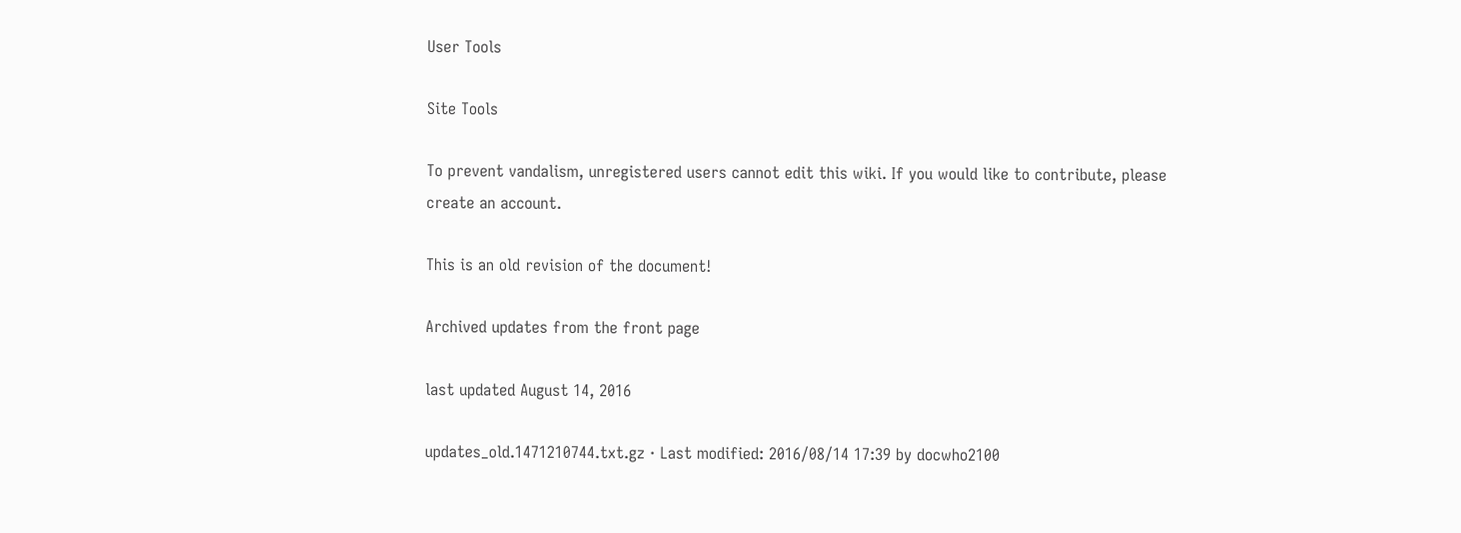User Tools

Site Tools

To prevent vandalism, unregistered users cannot edit this wiki. If you would like to contribute, please create an account.

This is an old revision of the document!

Archived updates from the front page

last updated August 14, 2016

updates_old.1471210744.txt.gz · Last modified: 2016/08/14 17:39 by docwho2100